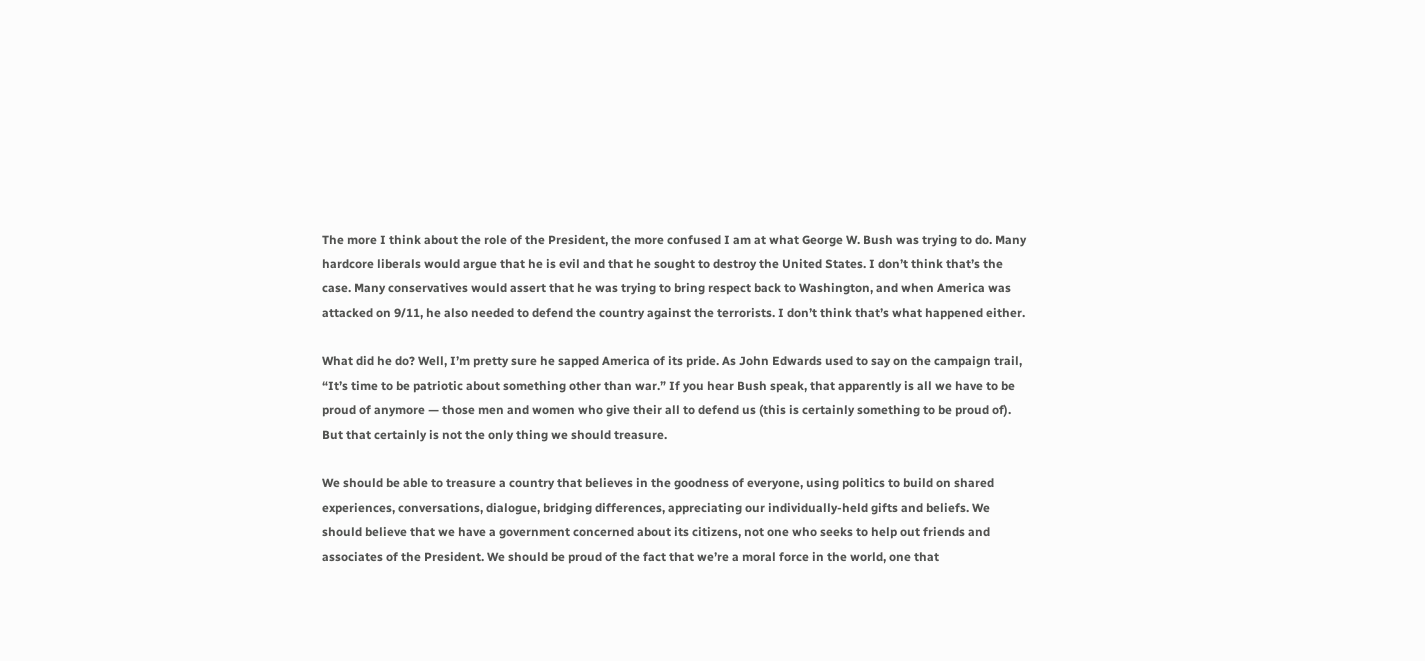The more I think about the role of the President, the more confused I am at what George W. Bush was trying to do. Many hardcore liberals would argue that he is evil and that he sought to destroy the United States. I don’t think that’s the case. Many conservatives would assert that he was trying to bring respect back to Washington, and when America was attacked on 9/11, he also needed to defend the country against the terrorists. I don’t think that’s what happened either.

What did he do? Well, I’m pretty sure he sapped America of its pride. As John Edwards used to say on the campaign trail, “It’s time to be patriotic about something other than war.” If you hear Bush speak, that apparently is all we have to be proud of anymore — those men and women who give their all to defend us (this is certainly something to be proud of). But that certainly is not the only thing we should treasure.

We should be able to treasure a country that believes in the goodness of everyone, using politics to build on shared experiences, conversations, dialogue, bridging differences, appreciating our individually-held gifts and beliefs. We should believe that we have a government concerned about its citizens, not one who seeks to help out friends and associates of the President. We should be proud of the fact that we’re a moral force in the world, one that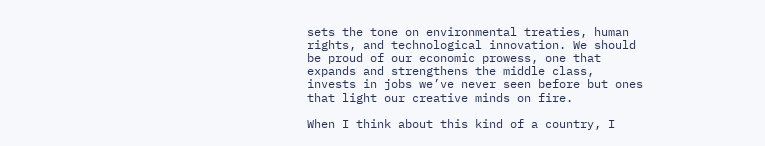sets the tone on environmental treaties, human rights, and technological innovation. We should be proud of our economic prowess, one that expands and strengthens the middle class, invests in jobs we’ve never seen before but ones that light our creative minds on fire.

When I think about this kind of a country, I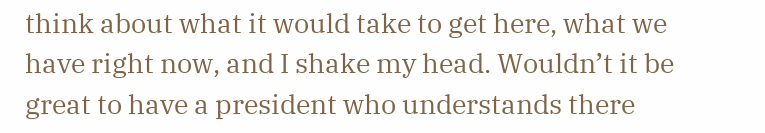think about what it would take to get here, what we have right now, and I shake my head. Wouldn’t it be great to have a president who understands there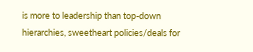is more to leadership than top-down hierarchies, sweetheart policies/deals for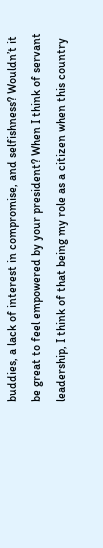buddies, a lack of interest in compromise, and selfishness? Wouldn’t it be great to feel empowered by your president? When I think of servant leadership, I think of that being my role as a citizen when this country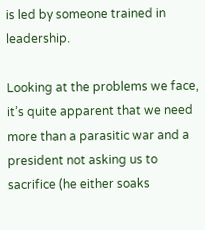is led by someone trained in leadership.

Looking at the problems we face, it’s quite apparent that we need more than a parasitic war and a president not asking us to sacrifice (he either soaks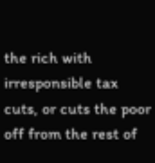the rich with irresponsible tax cuts, or cuts the poor off from the rest of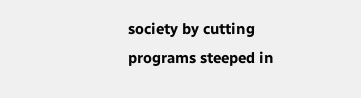society by cutting programs steeped in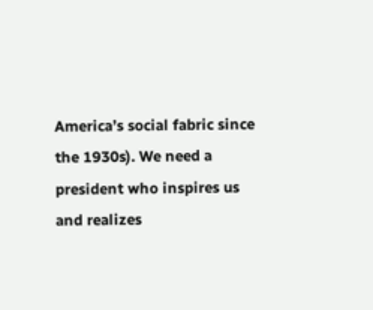America’s social fabric since the 1930s). We need a president who inspires us and realizes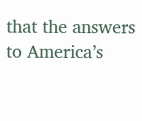that the answers to America’s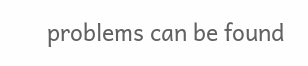problems can be found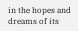in the hopes and dreams of its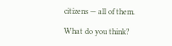citizens — all of them.

What do you think?